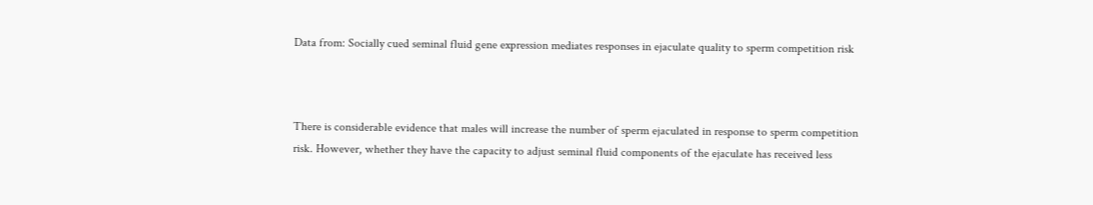Data from: Socially cued seminal fluid gene expression mediates responses in ejaculate quality to sperm competition risk



There is considerable evidence that males will increase the number of sperm ejaculated in response to sperm competition risk. However, whether they have the capacity to adjust seminal fluid components of the ejaculate has received less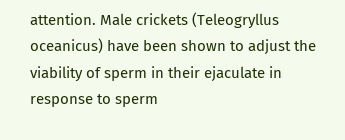attention. Male crickets (Teleogryllus oceanicus) have been shown to adjust the viability of sperm in their ejaculate in response to sperm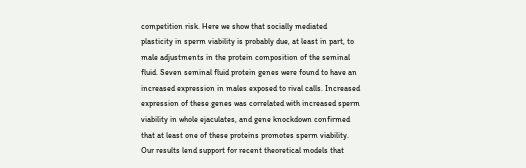competition risk. Here we show that socially mediated plasticity in sperm viability is probably due, at least in part, to male adjustments in the protein composition of the seminal fluid. Seven seminal fluid protein genes were found to have an increased expression in males exposed to rival calls. Increased expression of these genes was correlated with increased sperm viability in whole ejaculates, and gene knockdown confirmed that at least one of these proteins promotes sperm viability. Our results lend support for recent theoretical models that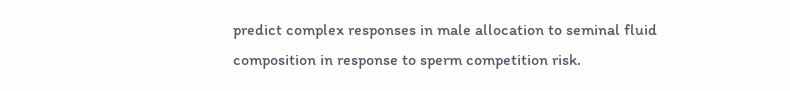predict complex responses in male allocation to seminal fluid composition in response to sperm competition risk.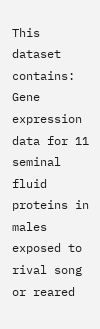This dataset contains: Gene expression data for 11 seminal fluid proteins in males exposed to rival song or reared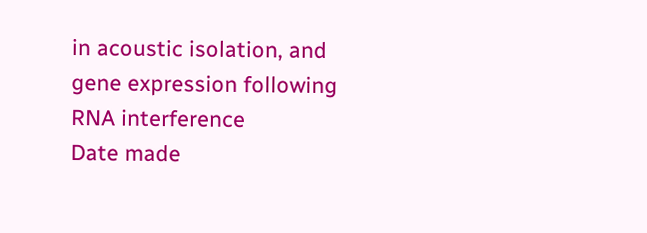in acoustic isolation, and gene expression following RNA interference
Date made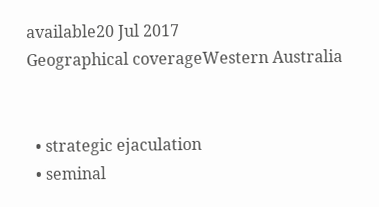available20 Jul 2017
Geographical coverageWestern Australia


  • strategic ejaculation
  • seminal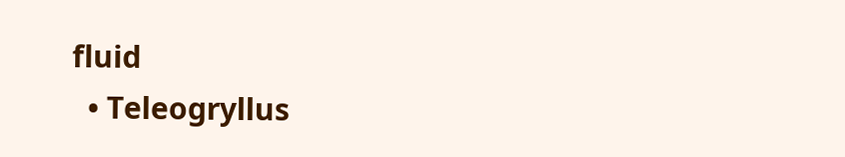fluid
  • Teleogryllus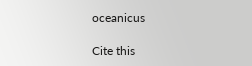oceanicus

Cite this